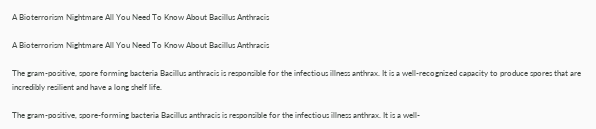A Bioterrorism Nightmare All You Need To Know About Bacillus Anthracis

A Bioterrorism Nightmare All You Need To Know About Bacillus Anthracis

The gram-positive, spore forming bacteria Bacillus anthracis is responsible for the infectious illness anthrax. It is a well-recognized capacity to produce spores that are incredibly resilient and have a long shelf life.

The gram-positive, spore-forming bacteria Bacillus anthracis is responsible for the infectious illness anthrax. It is a well-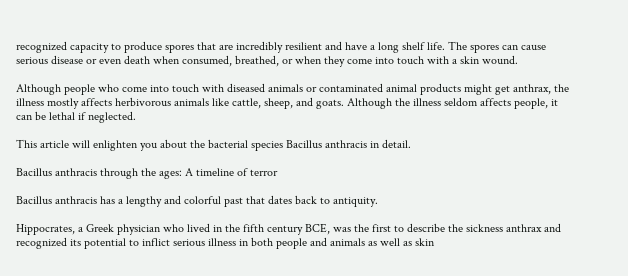recognized capacity to produce spores that are incredibly resilient and have a long shelf life. The spores can cause serious disease or even death when consumed, breathed, or when they come into touch with a skin wound.

Although people who come into touch with diseased animals or contaminated animal products might get anthrax, the illness mostly affects herbivorous animals like cattle, sheep, and goats. Although the illness seldom affects people, it can be lethal if neglected.

This article will enlighten you about the bacterial species Bacillus anthracis in detail.

Bacillus anthracis through the ages: A timeline of terror

Bacillus anthracis has a lengthy and colorful past that dates back to antiquity.

Hippocrates, a Greek physician who lived in the fifth century BCE, was the first to describe the sickness anthrax and recognized its potential to inflict serious illness in both people and animals as well as skin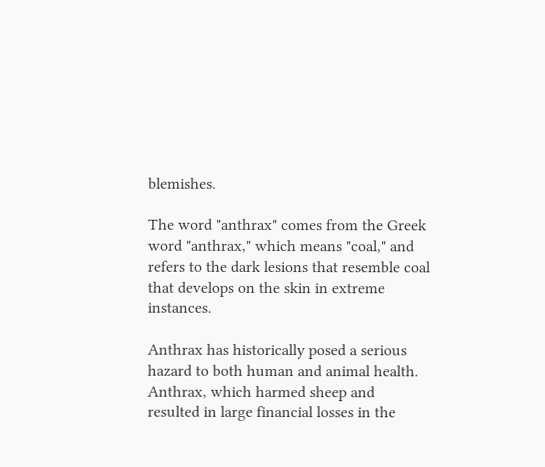blemishes.

The word "anthrax" comes from the Greek word "anthrax," which means "coal," and refers to the dark lesions that resemble coal that develops on the skin in extreme instances.

Anthrax has historically posed a serious hazard to both human and animal health. Anthrax, which harmed sheep and resulted in large financial losses in the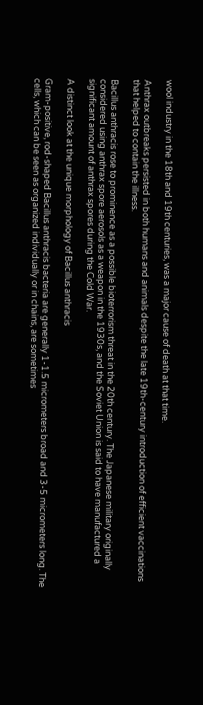wool industry in the 18th and 19th centuries, was a major cause of death at that time.

Anthrax outbreaks persisted in both humans and animals despite the late 19th-century introduction of efficient vaccinations that helped to contain the illness.

Bacillus anthracis rose to prominence as a possible bioterrorism threat in the 20th century. The Japanese military originally considered using anthrax spore aerosols as a weapon in the 1930s, and the Soviet Union is said to have manufactured a significant amount of anthrax spores during the Cold War.

A distinct look at the unique morphology of Bacillus anthracis

Gram-positive, rod-shaped Bacillus anthracis bacteria are generally 1-1.5 micrometers broad and 3-5 micrometers long. The cells, which can be seen as organized individually or in chains, are sometimes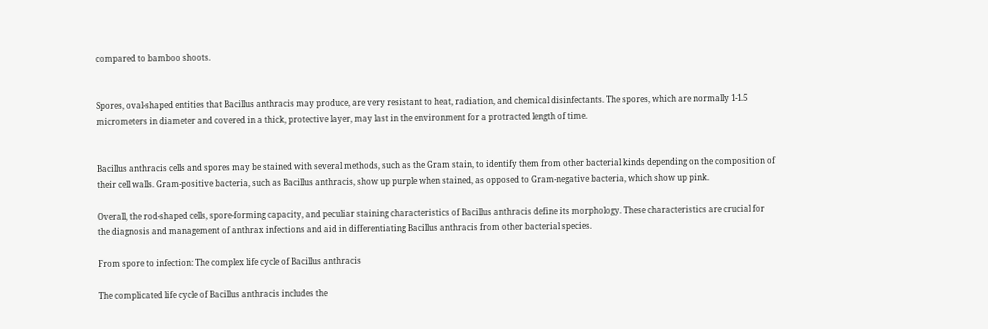compared to bamboo shoots.


Spores, oval-shaped entities that Bacillus anthracis may produce, are very resistant to heat, radiation, and chemical disinfectants. The spores, which are normally 1-1.5 micrometers in diameter and covered in a thick, protective layer, may last in the environment for a protracted length of time.


Bacillus anthracis cells and spores may be stained with several methods, such as the Gram stain, to identify them from other bacterial kinds depending on the composition of their cell walls. Gram-positive bacteria, such as Bacillus anthracis, show up purple when stained, as opposed to Gram-negative bacteria, which show up pink.

Overall, the rod-shaped cells, spore-forming capacity, and peculiar staining characteristics of Bacillus anthracis define its morphology. These characteristics are crucial for the diagnosis and management of anthrax infections and aid in differentiating Bacillus anthracis from other bacterial species.

From spore to infection: The complex life cycle of Bacillus anthracis

The complicated life cycle of Bacillus anthracis includes the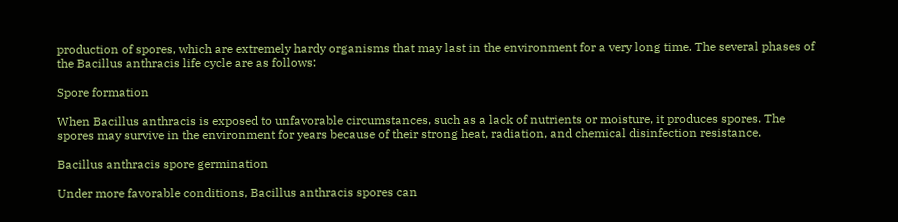production of spores, which are extremely hardy organisms that may last in the environment for a very long time. The several phases of the Bacillus anthracis life cycle are as follows:

Spore formation

When Bacillus anthracis is exposed to unfavorable circumstances, such as a lack of nutrients or moisture, it produces spores. The spores may survive in the environment for years because of their strong heat, radiation, and chemical disinfection resistance.

Bacillus anthracis spore germination

Under more favorable conditions, Bacillus anthracis spores can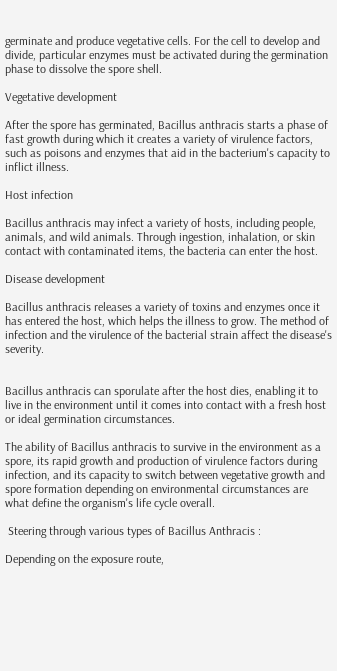germinate and produce vegetative cells. For the cell to develop and divide, particular enzymes must be activated during the germination phase to dissolve the spore shell.

Vegetative development

After the spore has germinated, Bacillus anthracis starts a phase of fast growth during which it creates a variety of virulence factors, such as poisons and enzymes that aid in the bacterium's capacity to inflict illness.

Host infection

Bacillus anthracis may infect a variety of hosts, including people, animals, and wild animals. Through ingestion, inhalation, or skin contact with contaminated items, the bacteria can enter the host.

Disease development

Bacillus anthracis releases a variety of toxins and enzymes once it has entered the host, which helps the illness to grow. The method of infection and the virulence of the bacterial strain affect the disease's severity.


Bacillus anthracis can sporulate after the host dies, enabling it to live in the environment until it comes into contact with a fresh host or ideal germination circumstances.

The ability of Bacillus anthracis to survive in the environment as a spore, its rapid growth and production of virulence factors during infection, and its capacity to switch between vegetative growth and spore formation depending on environmental circumstances are what define the organism's life cycle overall.

 Steering through various types of Bacillus Anthracis :

Depending on the exposure route,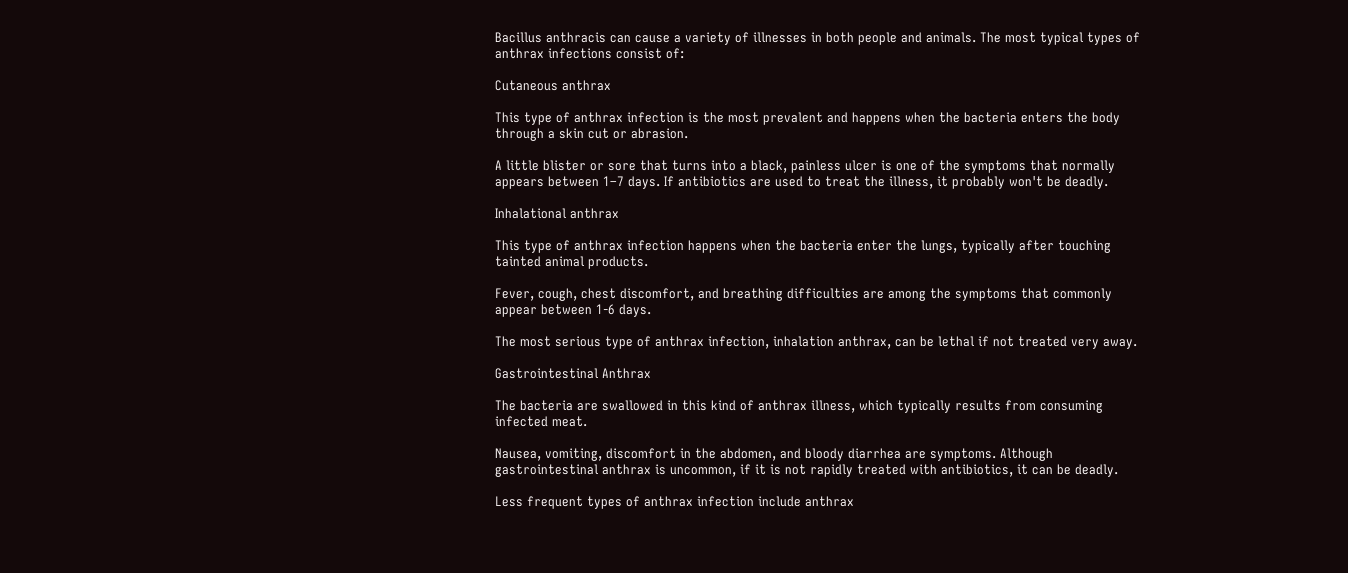Bacillus anthracis can cause a variety of illnesses in both people and animals. The most typical types of anthrax infections consist of:

Cutaneous anthrax

This type of anthrax infection is the most prevalent and happens when the bacteria enters the body through a skin cut or abrasion.

A little blister or sore that turns into a black, painless ulcer is one of the symptoms that normally appears between 1–7 days. If antibiotics are used to treat the illness, it probably won't be deadly.

Inhalational anthrax

This type of anthrax infection happens when the bacteria enter the lungs, typically after touching tainted animal products.

Fever, cough, chest discomfort, and breathing difficulties are among the symptoms that commonly appear between 1-6 days.

The most serious type of anthrax infection, inhalation anthrax, can be lethal if not treated very away.

Gastrointestinal Anthrax

The bacteria are swallowed in this kind of anthrax illness, which typically results from consuming infected meat.

Nausea, vomiting, discomfort in the abdomen, and bloody diarrhea are symptoms. Although gastrointestinal anthrax is uncommon, if it is not rapidly treated with antibiotics, it can be deadly.

Less frequent types of anthrax infection include anthrax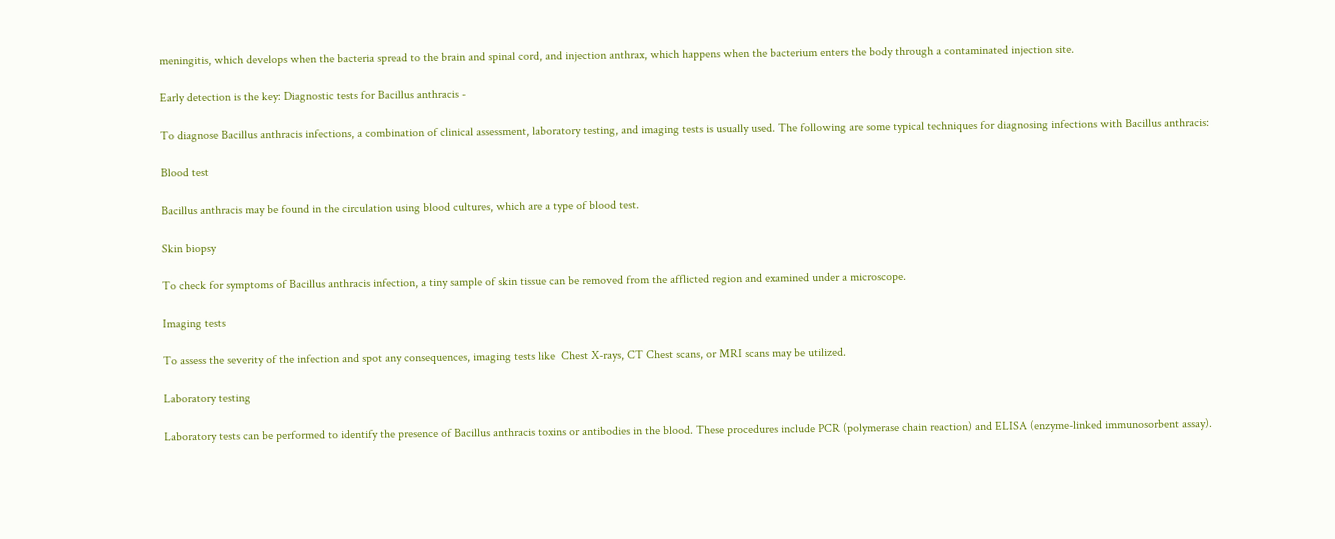meningitis, which develops when the bacteria spread to the brain and spinal cord, and injection anthrax, which happens when the bacterium enters the body through a contaminated injection site.

Early detection is the key: Diagnostic tests for Bacillus anthracis -

To diagnose Bacillus anthracis infections, a combination of clinical assessment, laboratory testing, and imaging tests is usually used. The following are some typical techniques for diagnosing infections with Bacillus anthracis:

Blood test

Bacillus anthracis may be found in the circulation using blood cultures, which are a type of blood test.

Skin biopsy

To check for symptoms of Bacillus anthracis infection, a tiny sample of skin tissue can be removed from the afflicted region and examined under a microscope.

Imaging tests

To assess the severity of the infection and spot any consequences, imaging tests like  Chest X-rays, CT Chest scans, or MRI scans may be utilized.

Laboratory testing

Laboratory tests can be performed to identify the presence of Bacillus anthracis toxins or antibodies in the blood. These procedures include PCR (polymerase chain reaction) and ELISA (enzyme-linked immunosorbent assay).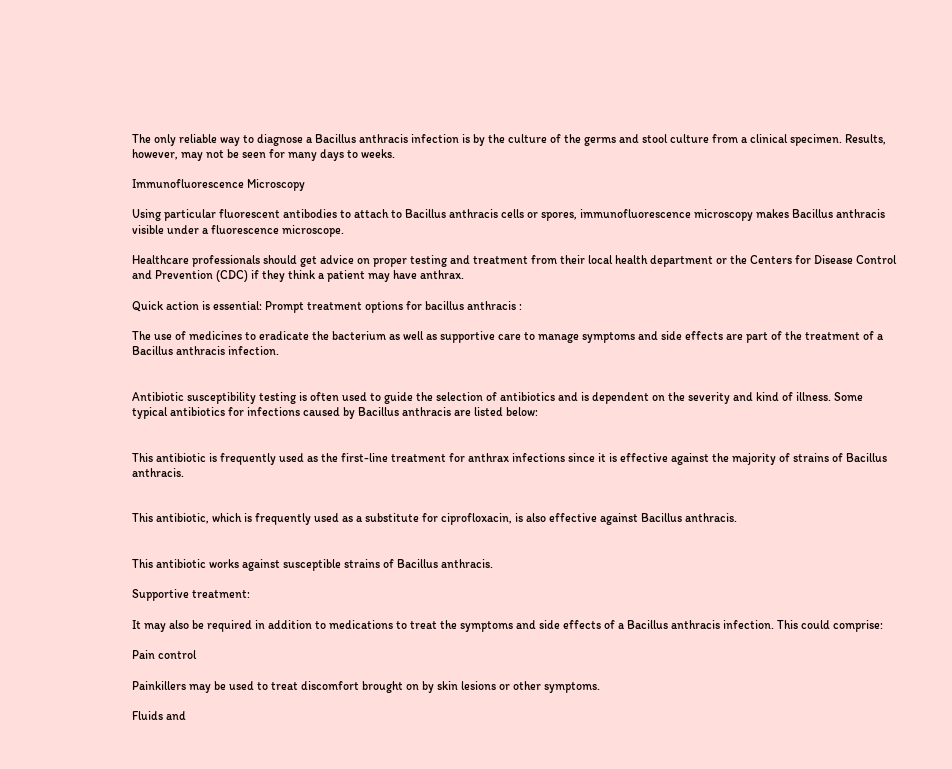The only reliable way to diagnose a Bacillus anthracis infection is by the culture of the germs and stool culture from a clinical specimen. Results, however, may not be seen for many days to weeks.

Immunofluorescence Microscopy

Using particular fluorescent antibodies to attach to Bacillus anthracis cells or spores, immunofluorescence microscopy makes Bacillus anthracis visible under a fluorescence microscope.

Healthcare professionals should get advice on proper testing and treatment from their local health department or the Centers for Disease Control and Prevention (CDC) if they think a patient may have anthrax.

Quick action is essential: Prompt treatment options for bacillus anthracis :

The use of medicines to eradicate the bacterium as well as supportive care to manage symptoms and side effects are part of the treatment of a Bacillus anthracis infection.


Antibiotic susceptibility testing is often used to guide the selection of antibiotics and is dependent on the severity and kind of illness. Some typical antibiotics for infections caused by Bacillus anthracis are listed below:


This antibiotic is frequently used as the first-line treatment for anthrax infections since it is effective against the majority of strains of Bacillus anthracis.


This antibiotic, which is frequently used as a substitute for ciprofloxacin, is also effective against Bacillus anthracis.


This antibiotic works against susceptible strains of Bacillus anthracis.

Supportive treatment:

It may also be required in addition to medications to treat the symptoms and side effects of a Bacillus anthracis infection. This could comprise:

Pain control

Painkillers may be used to treat discomfort brought on by skin lesions or other symptoms.

Fluids and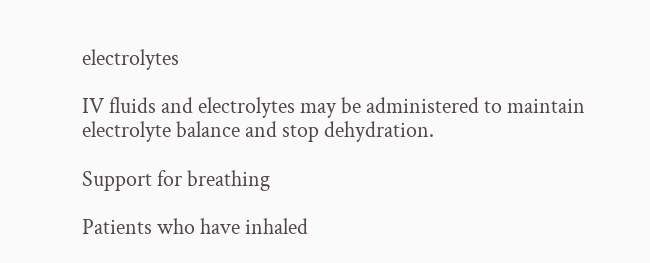electrolytes

IV fluids and electrolytes may be administered to maintain electrolyte balance and stop dehydration.

Support for breathing

Patients who have inhaled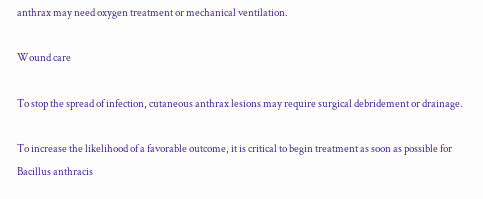anthrax may need oxygen treatment or mechanical ventilation.

Wound care

To stop the spread of infection, cutaneous anthrax lesions may require surgical debridement or drainage.

To increase the likelihood of a favorable outcome, it is critical to begin treatment as soon as possible for Bacillus anthracis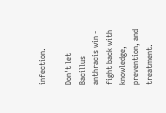infection.

Don't let Bacillus anthracis win - fight back with knowledge, prevention, and treatment.